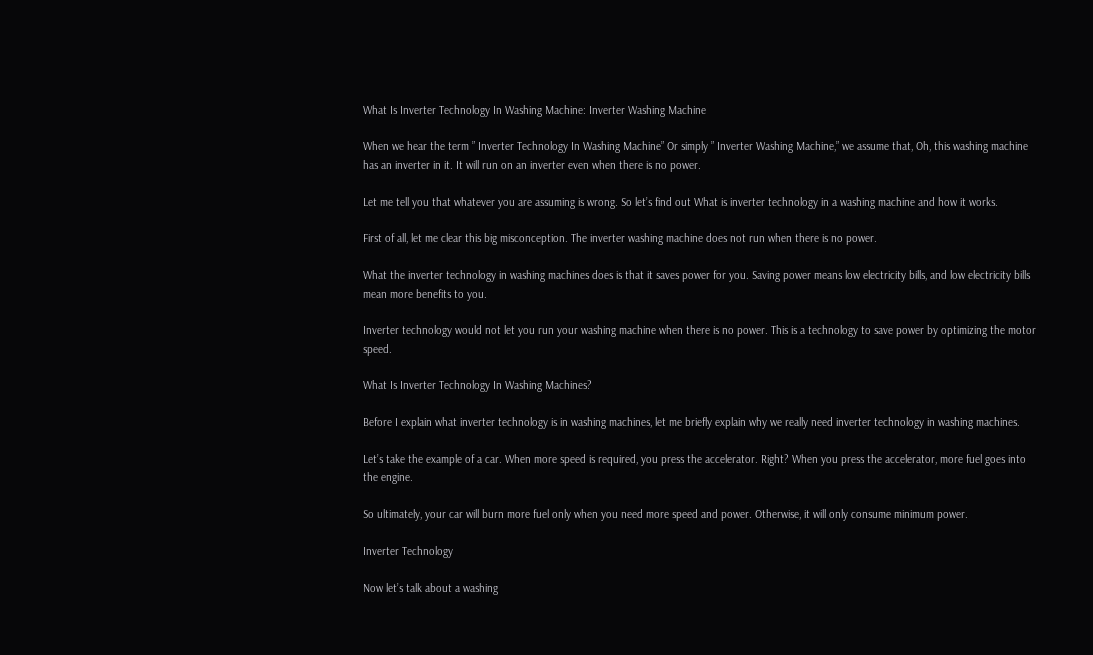What Is Inverter Technology In Washing Machine: Inverter Washing Machine

When we hear the term ” Inverter Technology In Washing Machine” Or simply ” Inverter Washing Machine,” we assume that, Oh, this washing machine has an inverter in it. It will run on an inverter even when there is no power.

Let me tell you that whatever you are assuming is wrong. So let’s find out What is inverter technology in a washing machine and how it works.

First of all, let me clear this big misconception. The inverter washing machine does not run when there is no power.

What the inverter technology in washing machines does is that it saves power for you. Saving power means low electricity bills, and low electricity bills mean more benefits to you.

Inverter technology would not let you run your washing machine when there is no power. This is a technology to save power by optimizing the motor speed.

What Is Inverter Technology In Washing Machines?

Before I explain what inverter technology is in washing machines, let me briefly explain why we really need inverter technology in washing machines.

Let’s take the example of a car. When more speed is required, you press the accelerator. Right? When you press the accelerator, more fuel goes into the engine.

So ultimately, your car will burn more fuel only when you need more speed and power. Otherwise, it will only consume minimum power.

Inverter Technology

Now let’s talk about a washing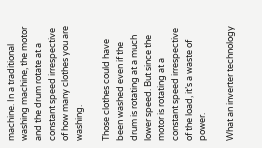machine. In a traditional washing machine, the motor and the drum rotate at a constant speed irrespective of how many clothes you are washing.

Those clothes could have been washed even if the drum is rotating at a much lower speed. But since the motor is rotating at a constant speed irrespective of the load, it’s a waste of power.

What an inverter technology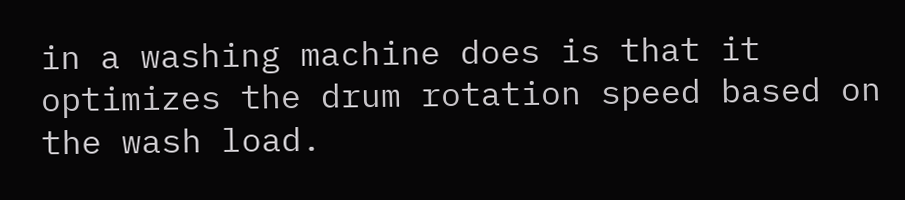in a washing machine does is that it optimizes the drum rotation speed based on the wash load.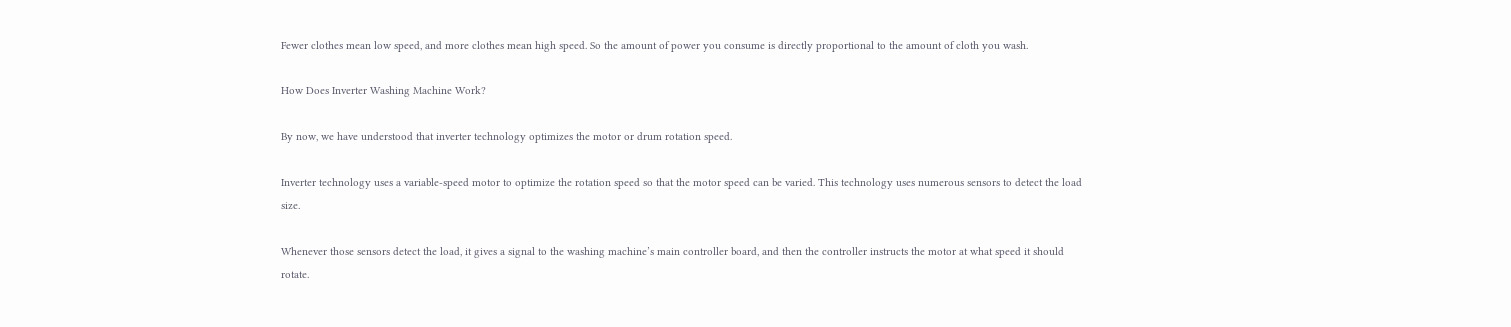Fewer clothes mean low speed, and more clothes mean high speed. So the amount of power you consume is directly proportional to the amount of cloth you wash.

How Does Inverter Washing Machine Work?

By now, we have understood that inverter technology optimizes the motor or drum rotation speed.

Inverter technology uses a variable-speed motor to optimize the rotation speed so that the motor speed can be varied. This technology uses numerous sensors to detect the load size.

Whenever those sensors detect the load, it gives a signal to the washing machine’s main controller board, and then the controller instructs the motor at what speed it should rotate.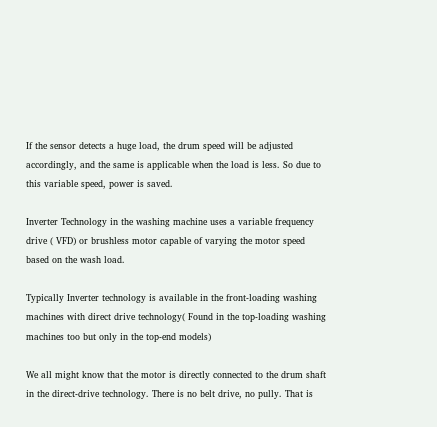If the sensor detects a huge load, the drum speed will be adjusted accordingly, and the same is applicable when the load is less. So due to this variable speed, power is saved.

Inverter Technology in the washing machine uses a variable frequency drive ( VFD) or brushless motor capable of varying the motor speed based on the wash load.

Typically Inverter technology is available in the front-loading washing machines with direct drive technology( Found in the top-loading washing machines too but only in the top-end models)

We all might know that the motor is directly connected to the drum shaft in the direct-drive technology. There is no belt drive, no pully. That is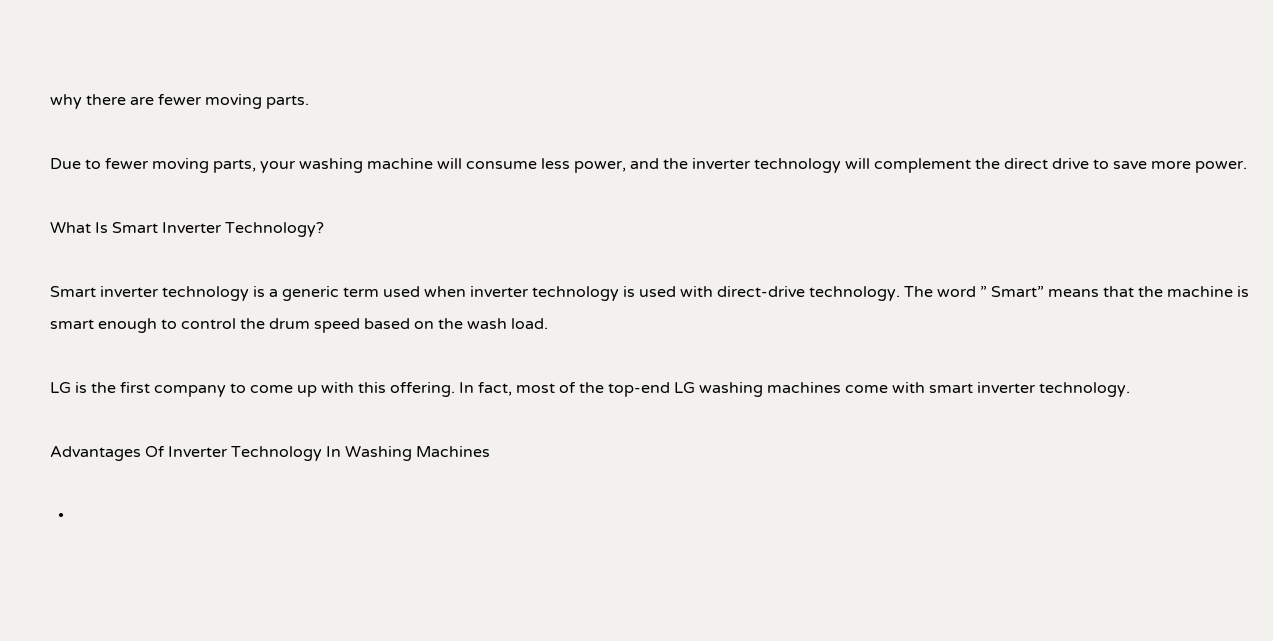why there are fewer moving parts.

Due to fewer moving parts, your washing machine will consume less power, and the inverter technology will complement the direct drive to save more power.

What Is Smart Inverter Technology?

Smart inverter technology is a generic term used when inverter technology is used with direct-drive technology. The word ” Smart” means that the machine is smart enough to control the drum speed based on the wash load.

LG is the first company to come up with this offering. In fact, most of the top-end LG washing machines come with smart inverter technology.

Advantages Of Inverter Technology In Washing Machines

  •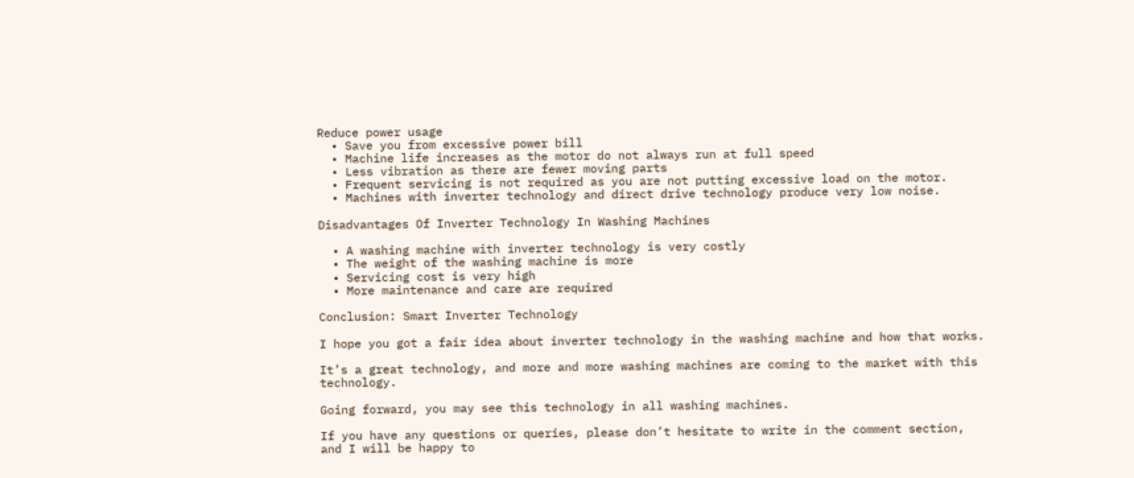Reduce power usage
  • Save you from excessive power bill
  • Machine life increases as the motor do not always run at full speed
  • Less vibration as there are fewer moving parts
  • Frequent servicing is not required as you are not putting excessive load on the motor.
  • Machines with inverter technology and direct drive technology produce very low noise.

Disadvantages Of Inverter Technology In Washing Machines

  • A washing machine with inverter technology is very costly
  • The weight of the washing machine is more
  • Servicing cost is very high
  • More maintenance and care are required

Conclusion: Smart Inverter Technology

I hope you got a fair idea about inverter technology in the washing machine and how that works.

It’s a great technology, and more and more washing machines are coming to the market with this technology.

Going forward, you may see this technology in all washing machines.

If you have any questions or queries, please don’t hesitate to write in the comment section, and I will be happy to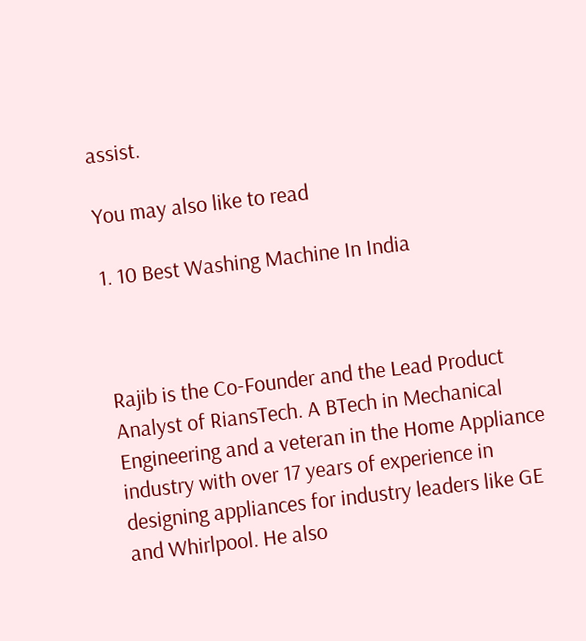assist.

You may also like to read

1. 10 Best Washing Machine In India



Rajib is the Co-Founder and the Lead Product Analyst of RiansTech. A BTech in Mechanical Engineering and a veteran in the Home Appliance industry with over 17 years of experience in designing appliances for industry leaders like GE and Whirlpool. He also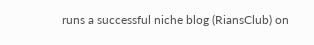runs a successful niche blog (RiansClub) on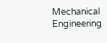Mechanical Engineering